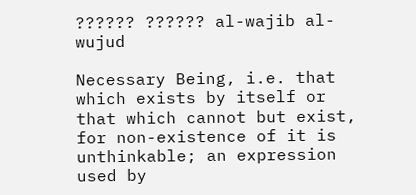?????? ?????? al-wajib al-wujud

Necessary Being, i.e. that which exists by itself or that which cannot but exist, for non-existence of it is unthinkable; an expression used by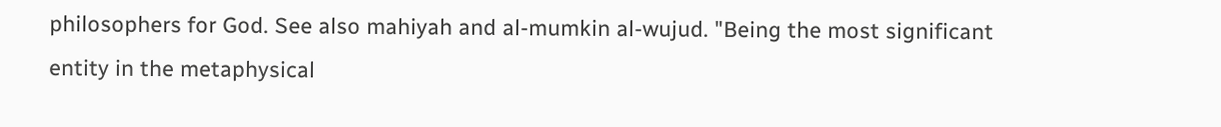philosophers for God. See also mahiyah and al-mumkin al-wujud. "Being the most significant entity in the metaphysical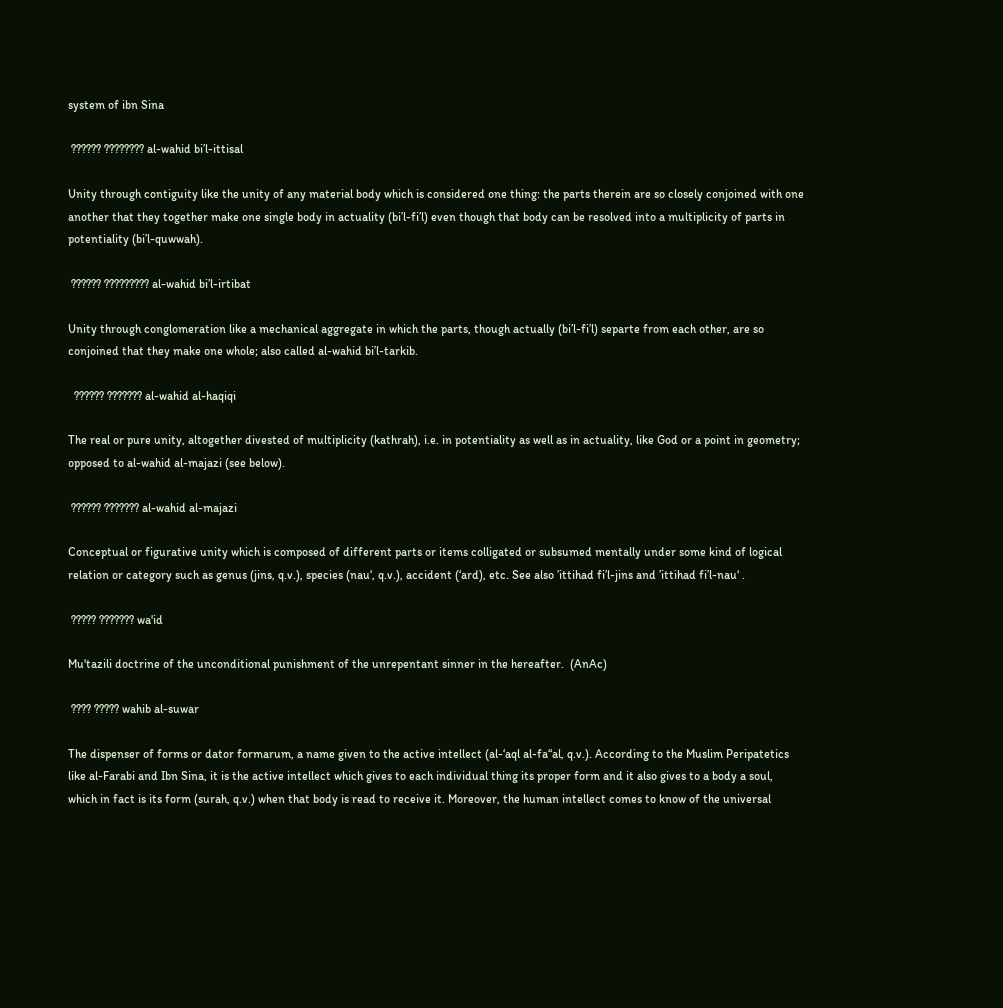system of ibn Sina

 ?????? ???????? al-wahid bi’l-ittisal

Unity through contiguity like the unity of any material body which is considered one thing: the parts therein are so closely conjoined with one another that they together make one single body in actuality (bi’l-fi’l) even though that body can be resolved into a multiplicity of parts in potentiality (bi’l-quwwah).

 ?????? ????????? al-wahid bi’l-irtibat

Unity through conglomeration like a mechanical aggregate in which the parts, though actually (bi’l-fi’l) separte from each other, are so conjoined that they make one whole; also called al-wahid bi’l-tarkib.

  ?????? ??????? al-wahid al-haqiqi

The real or pure unity, altogether divested of multiplicity (kathrah), i.e. in potentiality as well as in actuality, like God or a point in geometry; opposed to al-wahid al-majazi (see below).

 ?????? ??????? al-wahid al-majazi

Conceptual or figurative unity which is composed of different parts or items colligated or subsumed mentally under some kind of logical relation or category such as genus (jins, q.v.), species (nau‘, q.v.), accident (‘ard), etc. See also ’ittihad fi’l-jins and ’ittihad fi’l-nau‘ .

 ????? ??????? wa'id

Mu'tazili doctrine of the unconditional punishment of the unrepentant sinner in the hereafter.  (AnAc)

 ???? ????? wahib al-suwar

The dispenser of forms or dator formarum, a name given to the active intellect (al-‘aql al-fa‘‘al, q.v.). According to the Muslim Peripatetics like al-Farabi and Ibn Sina, it is the active intellect which gives to each individual thing its proper form and it also gives to a body a soul, which in fact is its form (surah, q.v.) when that body is read to receive it. Moreover, the human intellect comes to know of the universal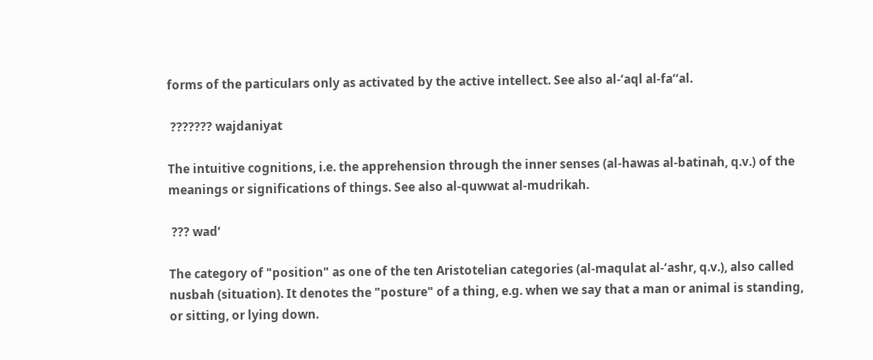forms of the particulars only as activated by the active intellect. See also al-‘aql al-fa‘‘al.

 ??????? wajdaniyat

The intuitive cognitions, i.e. the apprehension through the inner senses (al-hawas al-batinah, q.v.) of the meanings or significations of things. See also al-quwwat al-mudrikah.

 ??? wad‘

The category of "position" as one of the ten Aristotelian categories (al-maqulat al-‘ashr, q.v.), also called nusbah (situation). It denotes the "posture" of a thing, e.g. when we say that a man or animal is standing, or sitting, or lying down.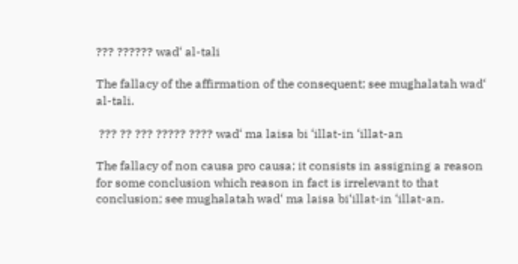??? ?????? wad‘ al-tali

The fallacy of the affirmation of the consequent; see mughalatah wad‘ al-tali.

 ??? ?? ??? ????? ???? wad‘ ma laisa bi ‘illat-in ‘illat-an

The fallacy of non causa pro causa; it consists in assigning a reason for some conclusion which reason in fact is irrelevant to that conclusion; see mughalatah wad‘ ma laisa bi‘illat-in ‘illat-an.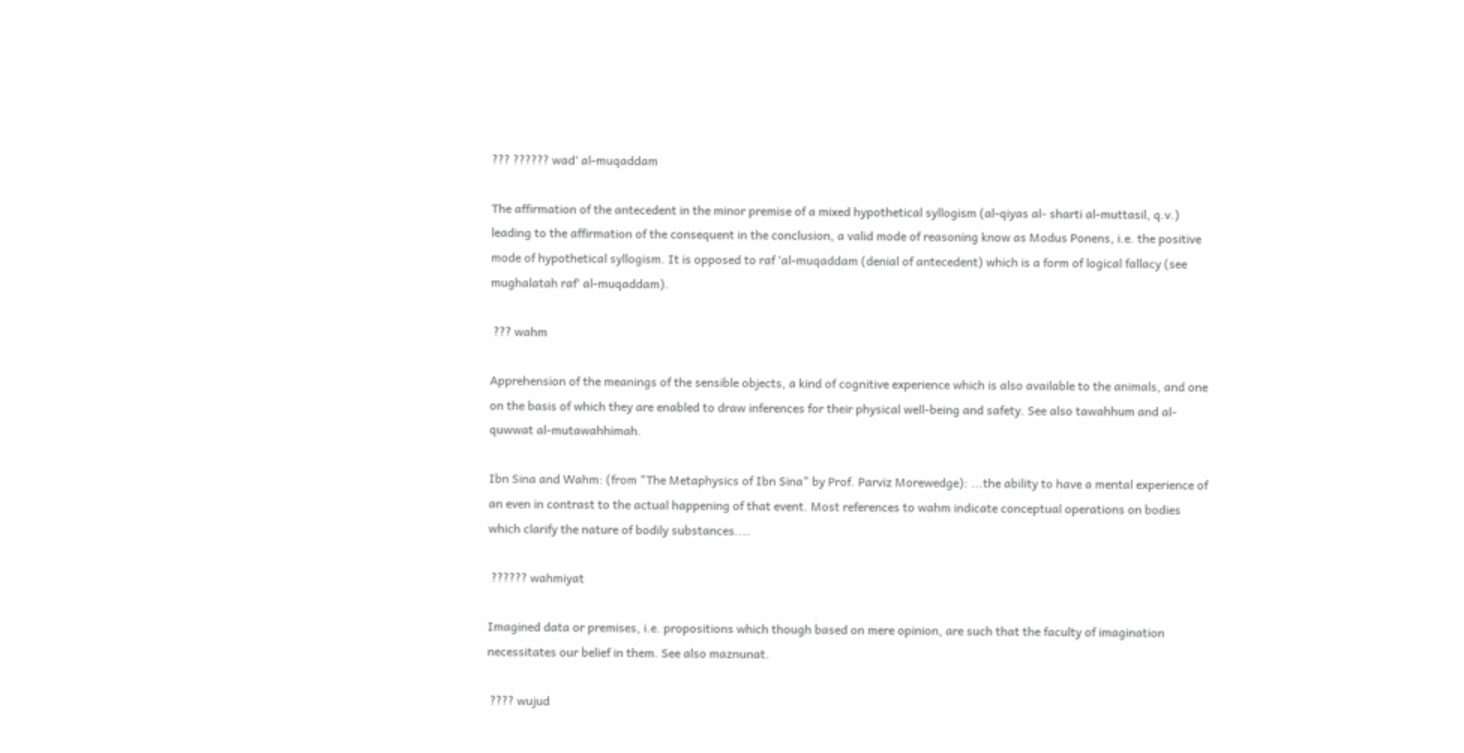??? ?????? wad‘ al-muqaddam

The affirmation of the antecedent in the minor premise of a mixed hypothetical syllogism (al-qiyas al- sharti al-muttasil, q.v.) leading to the affirmation of the consequent in the conclusion, a valid mode of reasoning know as Modus Ponens, i.e. the positive mode of hypothetical syllogism. It is opposed to raf ‘al-muqaddam (denial of antecedent) which is a form of logical fallacy (see mughalatah raf‘ al-muqaddam).

 ??? wahm

Apprehension of the meanings of the sensible objects, a kind of cognitive experience which is also available to the animals, and one on the basis of which they are enabled to draw inferences for their physical well-being and safety. See also tawahhum and al-quwwat al-mutawahhimah.

Ibn Sina and Wahm: (from "The Metaphysics of Ibn Sina" by Prof. Parviz Morewedge): ...the ability to have a mental experience of an even in contrast to the actual happening of that event. Most references to wahm indicate conceptual operations on bodies which clarify the nature of bodily substances....

 ?????? wahmiyat

Imagined data or premises, i.e. propositions which though based on mere opinion, are such that the faculty of imagination necessitates our belief in them. See also maznunat.

 ???? wujud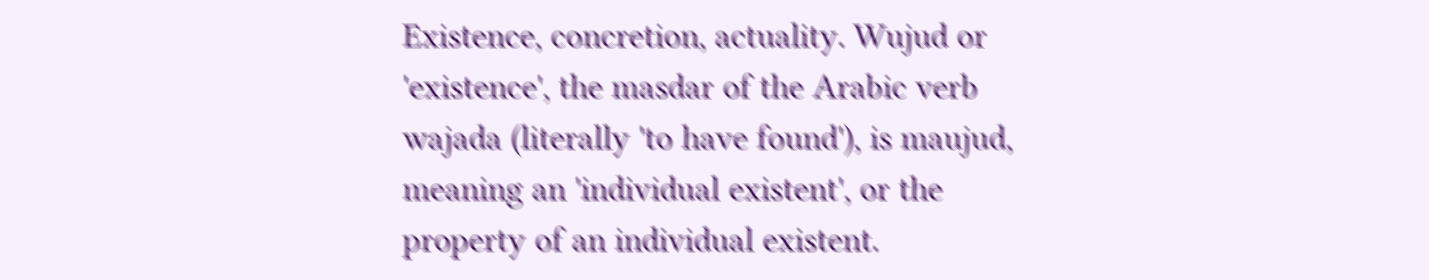Existence, concretion, actuality. Wujud or 'existence', the masdar of the Arabic verb wajada (literally 'to have found'), is maujud, meaning an 'individual existent', or the property of an individual existent.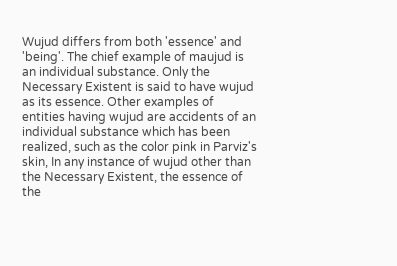Wujud differs from both 'essence' and 'being'. The chief example of maujud is an individual substance. Only the Necessary Existent is said to have wujud as its essence. Other examples of entities having wujud are accidents of an individual substance which has been realized, such as the color pink in Parviz's skin, In any instance of wujud other than the Necessary Existent, the essence of the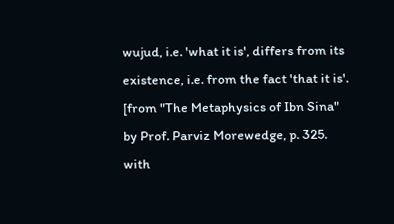wujud, i.e. 'what it is', differs from its existence, i.e. from the fact 'that it is'. [from "The Metaphysics of Ibn Sina" by Prof. Parviz Morewedge, p. 325. with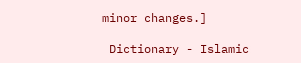minor changes.]

 Dictionary - Islamic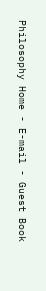Philosophy Home - E-mail - Guest Book